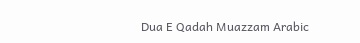Dua E Qadah Muazzam Arabic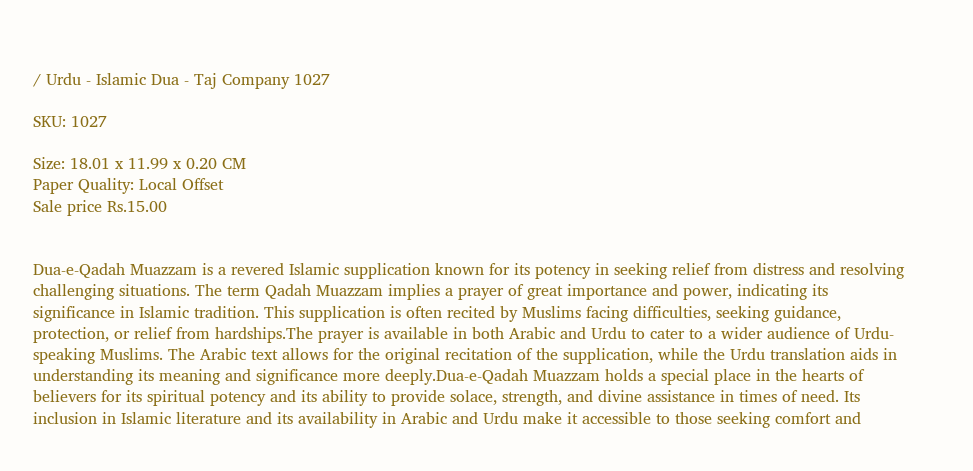/ Urdu - Islamic Dua - Taj Company 1027

SKU: 1027

Size: 18.01 x 11.99 x 0.20 CM
Paper Quality: Local Offset
Sale price Rs.15.00


Dua-e-Qadah Muazzam is a revered Islamic supplication known for its potency in seeking relief from distress and resolving challenging situations. The term Qadah Muazzam implies a prayer of great importance and power, indicating its significance in Islamic tradition. This supplication is often recited by Muslims facing difficulties, seeking guidance, protection, or relief from hardships.The prayer is available in both Arabic and Urdu to cater to a wider audience of Urdu-speaking Muslims. The Arabic text allows for the original recitation of the supplication, while the Urdu translation aids in understanding its meaning and significance more deeply.Dua-e-Qadah Muazzam holds a special place in the hearts of believers for its spiritual potency and its ability to provide solace, strength, and divine assistance in times of need. Its inclusion in Islamic literature and its availability in Arabic and Urdu make it accessible to those seeking comfort and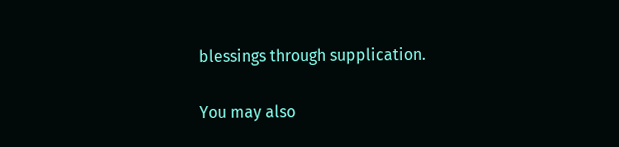blessings through supplication.

You may also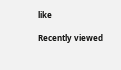like

Recently viewed